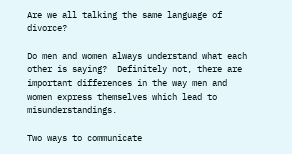Are we all talking the same language of divorce?

Do men and women always understand what each other is saying?  Definitely not, there are important differences in the way men and women express themselves which lead to misunderstandings.

Two ways to communicate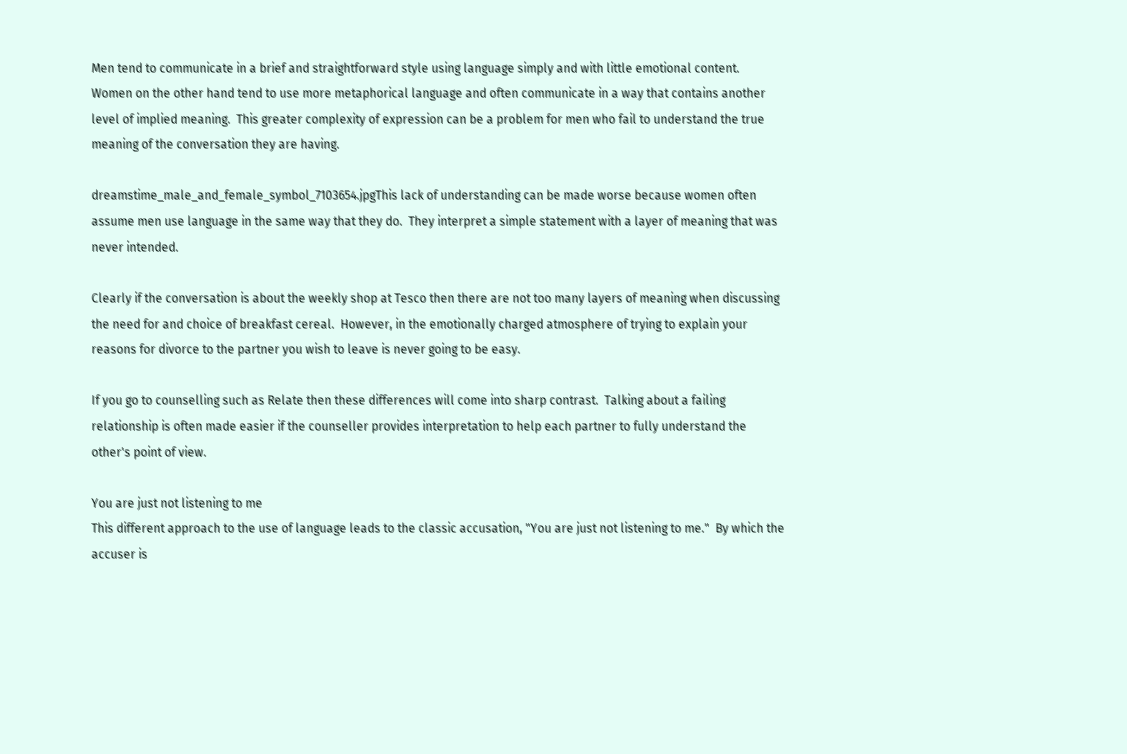Men tend to communicate in a brief and straightforward style using language simply and with little emotional content.  Women on the other hand tend to use more metaphorical language and often communicate in a way that contains another level of implied meaning.  This greater complexity of expression can be a problem for men who fail to understand the true meaning of the conversation they are having.

dreamstime_male_and_female_symbol_7103654.jpgThis lack of understanding can be made worse because women often assume men use language in the same way that they do.  They interpret a simple statement with a layer of meaning that was never intended.

Clearly if the conversation is about the weekly shop at Tesco then there are not too many layers of meaning when discussing the need for and choice of breakfast cereal.  However, in the emotionally charged atmosphere of trying to explain your reasons for divorce to the partner you wish to leave is never going to be easy.

If you go to counselling such as Relate then these differences will come into sharp contrast.  Talking about a failing relationship is often made easier if the counseller provides interpretation to help each partner to fully understand the other's point of view.

You are just not listening to me
This different approach to the use of language leads to the classic accusation, "You are just not listening to me."  By which the accuser is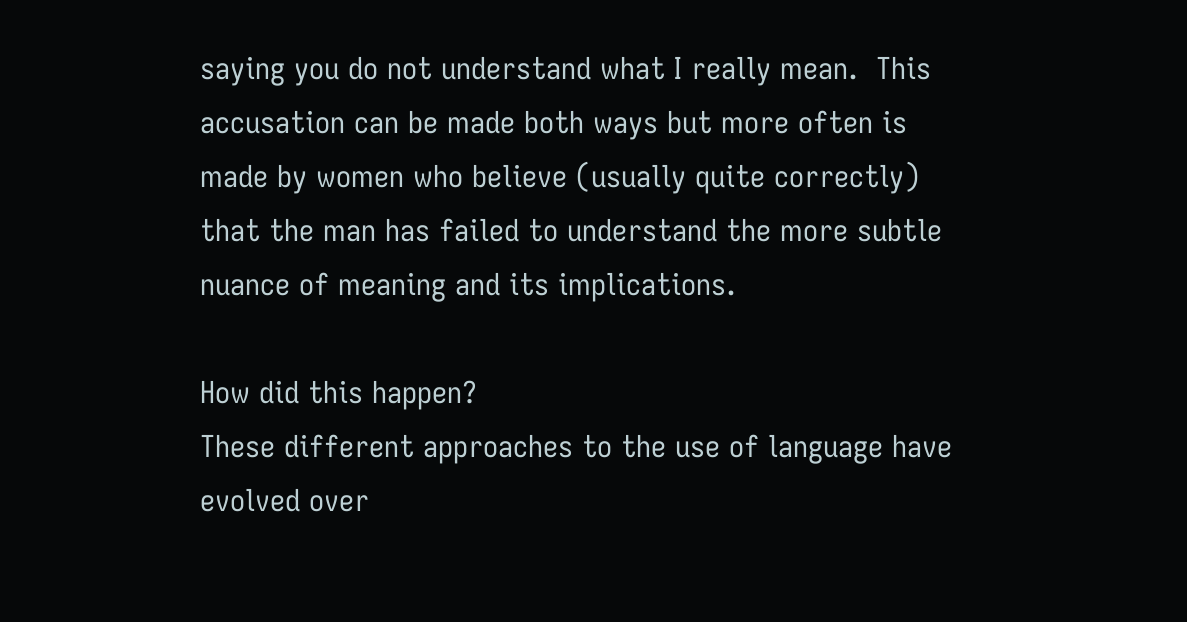saying you do not understand what I really mean.  This accusation can be made both ways but more often is made by women who believe (usually quite correctly) that the man has failed to understand the more subtle nuance of meaning and its implications.

How did this happen?
These different approaches to the use of language have evolved over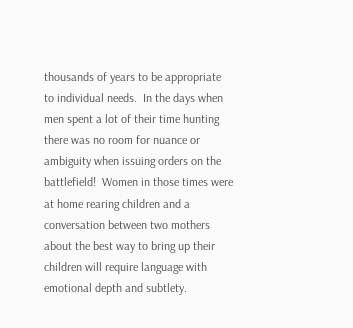thousands of years to be appropriate to individual needs.  In the days when men spent a lot of their time hunting there was no room for nuance or ambiguity when issuing orders on the battlefield!  Women in those times were at home rearing children and a conversation between two mothers about the best way to bring up their children will require language with emotional depth and subtlety.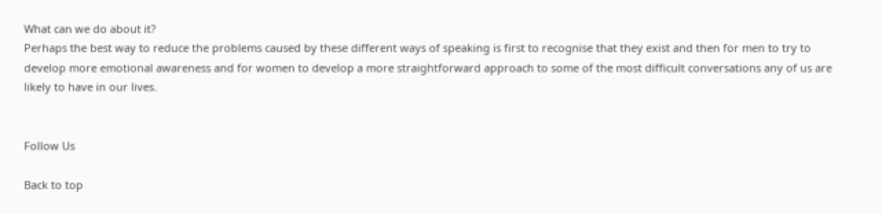What can we do about it?
Perhaps the best way to reduce the problems caused by these different ways of speaking is first to recognise that they exist and then for men to try to develop more emotional awareness and for women to develop a more straightforward approach to some of the most difficult conversations any of us are likely to have in our lives.


Follow Us

Back to top